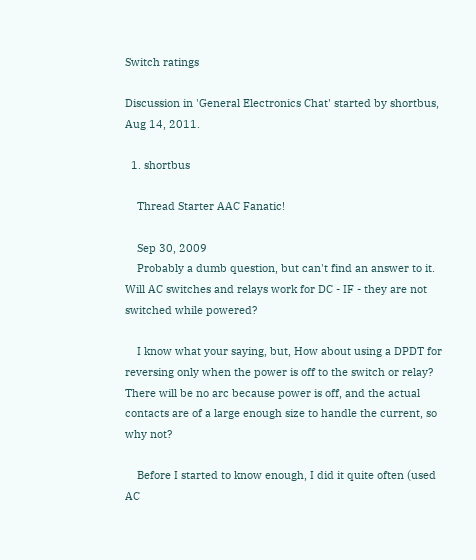Switch ratings

Discussion in 'General Electronics Chat' started by shortbus, Aug 14, 2011.

  1. shortbus

    Thread Starter AAC Fanatic!

    Sep 30, 2009
    Probably a dumb question, but can't find an answer to it. Will AC switches and relays work for DC - IF - they are not switched while powered?

    I know what your saying, but, How about using a DPDT for reversing only when the power is off to the switch or relay? There will be no arc because power is off, and the actual contacts are of a large enough size to handle the current, so why not?

    Before I started to know enough, I did it quite often (used AC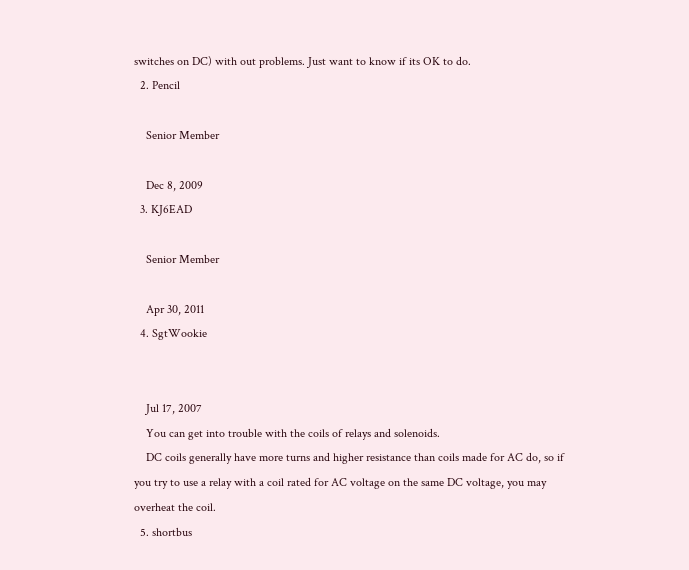switches on DC) with out problems. Just want to know if its OK to do.
  2. Pencil

    Senior Member

    Dec 8, 2009
  3. KJ6EAD

    Senior Member

    Apr 30, 2011
  4. SgtWookie


    Jul 17, 2007
    You can get into trouble with the coils of relays and solenoids.
    DC coils generally have more turns and higher resistance than coils made for AC do, so if you try to use a relay with a coil rated for AC voltage on the same DC voltage, you may overheat the coil.
  5. shortbus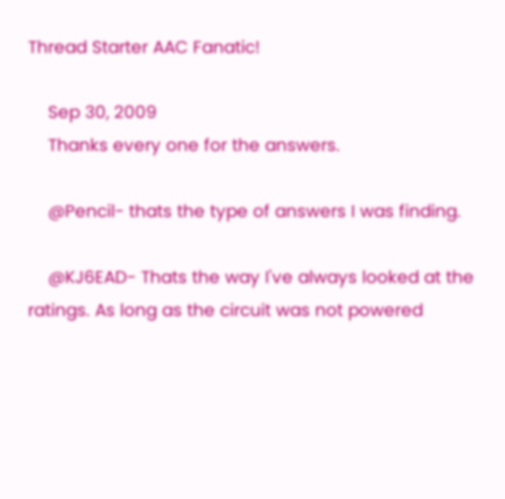Thread Starter AAC Fanatic!

    Sep 30, 2009
    Thanks every one for the answers.

    @Pencil- thats the type of answers I was finding.

    @KJ6EAD- Thats the way I've always looked at the ratings. As long as the circuit was not powered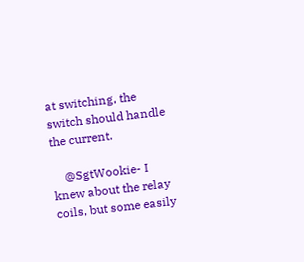at switching, the switch should handle the current.

    @SgtWookie- I knew about the relay coils, but some easily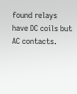found relays have DC coils but AC contacts.